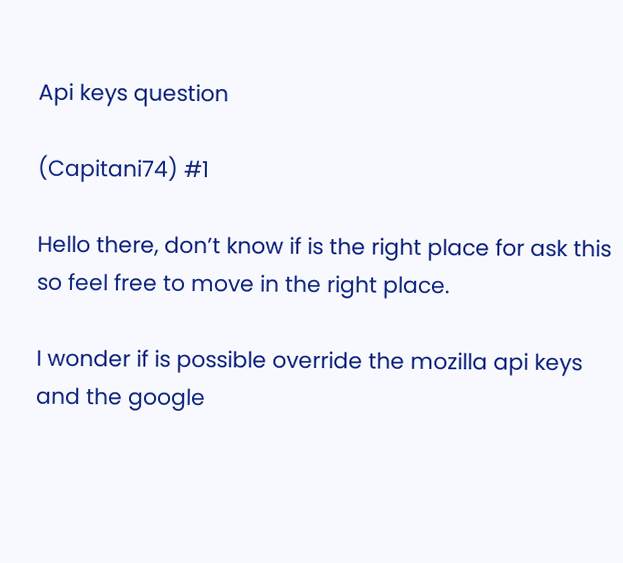Api keys question

(Capitani74) #1

Hello there, don’t know if is the right place for ask this so feel free to move in the right place.

I wonder if is possible override the mozilla api keys and the google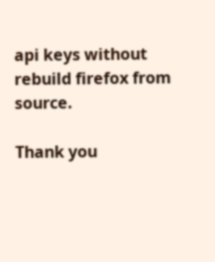api keys without rebuild firefox from source.

Thank you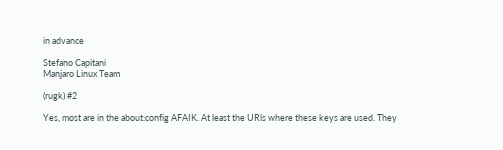in advance

Stefano Capitani
Manjaro Linux Team

(rugk) #2

Yes, most are in the about:config AFAIK. At least the URls where these keys are used. They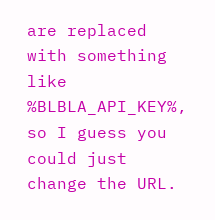are replaced with something like %BLBLA_API_KEY%, so I guess you could just change the URL.